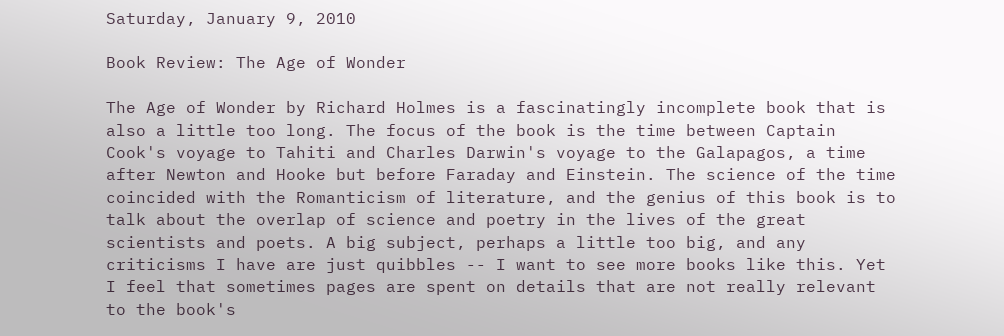Saturday, January 9, 2010

Book Review: The Age of Wonder

The Age of Wonder by Richard Holmes is a fascinatingly incomplete book that is also a little too long. The focus of the book is the time between Captain Cook's voyage to Tahiti and Charles Darwin's voyage to the Galapagos, a time after Newton and Hooke but before Faraday and Einstein. The science of the time coincided with the Romanticism of literature, and the genius of this book is to talk about the overlap of science and poetry in the lives of the great scientists and poets. A big subject, perhaps a little too big, and any criticisms I have are just quibbles -- I want to see more books like this. Yet I feel that sometimes pages are spent on details that are not really relevant to the book's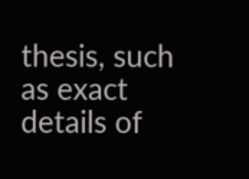thesis, such as exact details of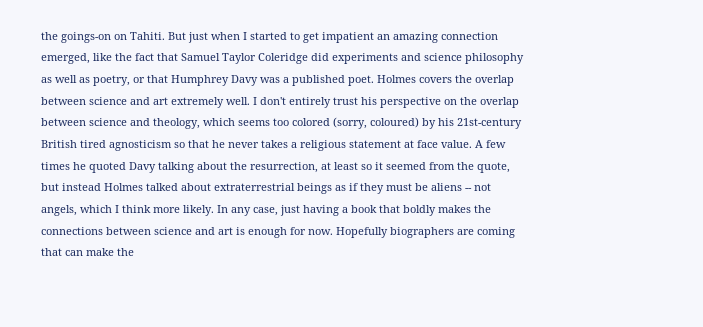the goings-on on Tahiti. But just when I started to get impatient an amazing connection emerged, like the fact that Samuel Taylor Coleridge did experiments and science philosophy as well as poetry, or that Humphrey Davy was a published poet. Holmes covers the overlap between science and art extremely well. I don't entirely trust his perspective on the overlap between science and theology, which seems too colored (sorry, coloured) by his 21st-century British tired agnosticism so that he never takes a religious statement at face value. A few times he quoted Davy talking about the resurrection, at least so it seemed from the quote, but instead Holmes talked about extraterrestrial beings as if they must be aliens -- not angels, which I think more likely. In any case, just having a book that boldly makes the connections between science and art is enough for now. Hopefully biographers are coming that can make the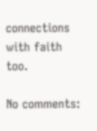connections with faith too.

No comments: